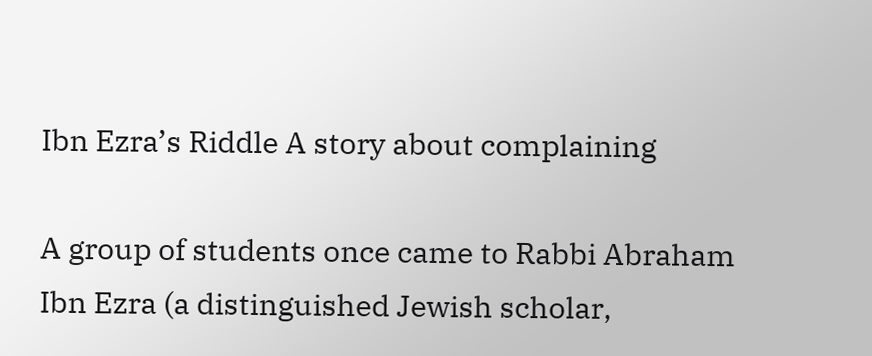Ibn Ezra’s Riddle A story about complaining

A group of students once came to Rabbi Abraham Ibn Ezra (a distinguished Jewish scholar,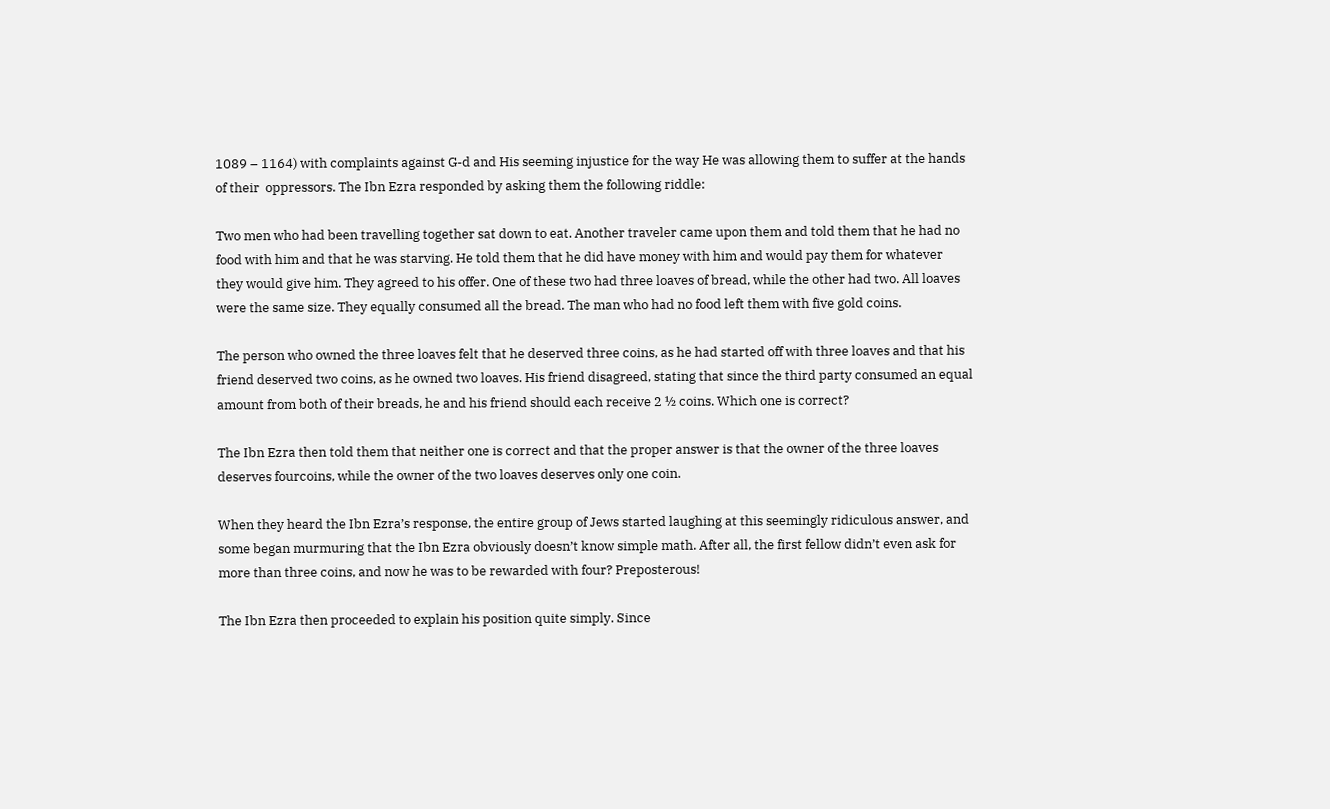1089 – 1164) with complaints against G-d and His seeming injustice for the way He was allowing them to suffer at the hands of their  oppressors. The Ibn Ezra responded by asking them the following riddle:

Two men who had been travelling together sat down to eat. Another traveler came upon them and told them that he had no food with him and that he was starving. He told them that he did have money with him and would pay them for whatever they would give him. They agreed to his offer. One of these two had three loaves of bread, while the other had two. All loaves were the same size. They equally consumed all the bread. The man who had no food left them with five gold coins.

The person who owned the three loaves felt that he deserved three coins, as he had started off with three loaves and that his friend deserved two coins, as he owned two loaves. His friend disagreed, stating that since the third party consumed an equal amount from both of their breads, he and his friend should each receive 2 ½ coins. Which one is correct?

The Ibn Ezra then told them that neither one is correct and that the proper answer is that the owner of the three loaves deserves fourcoins, while the owner of the two loaves deserves only one coin.

When they heard the Ibn Ezra’s response, the entire group of Jews started laughing at this seemingly ridiculous answer, and some began murmuring that the Ibn Ezra obviously doesn’t know simple math. After all, the first fellow didn’t even ask for more than three coins, and now he was to be rewarded with four? Preposterous!

The Ibn Ezra then proceeded to explain his position quite simply. Since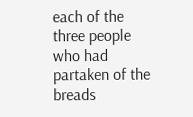each of the three people who had partaken of the breads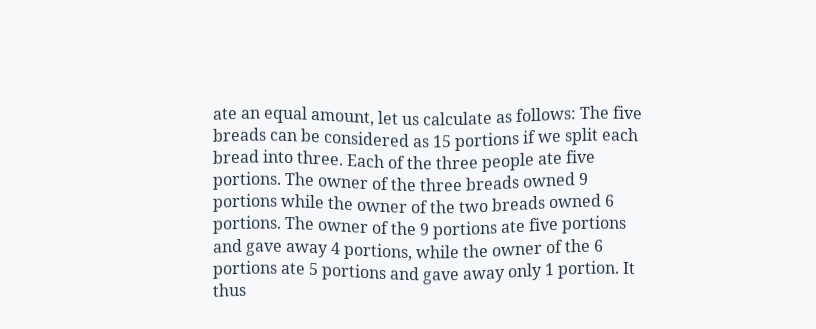ate an equal amount, let us calculate as follows: The five breads can be considered as 15 portions if we split each bread into three. Each of the three people ate five portions. The owner of the three breads owned 9 portions while the owner of the two breads owned 6 portions. The owner of the 9 portions ate five portions and gave away 4 portions, while the owner of the 6 portions ate 5 portions and gave away only 1 portion. It thus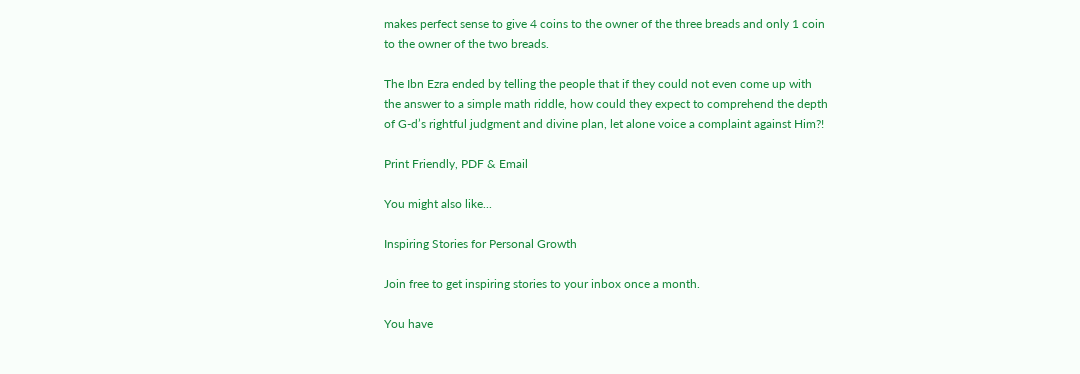makes perfect sense to give 4 coins to the owner of the three breads and only 1 coin to the owner of the two breads.

The Ibn Ezra ended by telling the people that if they could not even come up with the answer to a simple math riddle, how could they expect to comprehend the depth of G-d’s rightful judgment and divine plan, let alone voice a complaint against Him?!

Print Friendly, PDF & Email

You might also like...

Inspiring Stories for Personal Growth

Join free to get inspiring stories to your inbox once a month.

You have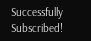Successfully Subscribed!